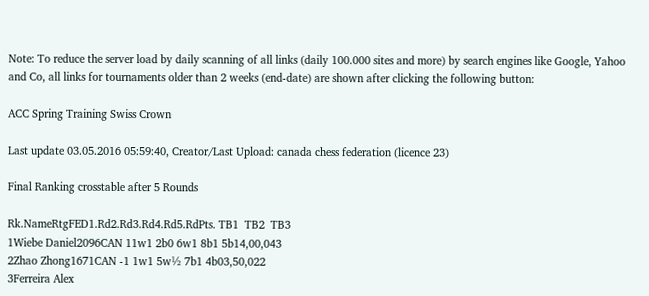Note: To reduce the server load by daily scanning of all links (daily 100.000 sites and more) by search engines like Google, Yahoo and Co, all links for tournaments older than 2 weeks (end-date) are shown after clicking the following button:

ACC Spring Training Swiss Crown

Last update 03.05.2016 05:59:40, Creator/Last Upload: canada chess federation (licence 23)

Final Ranking crosstable after 5 Rounds

Rk.NameRtgFED1.Rd2.Rd3.Rd4.Rd5.RdPts. TB1  TB2  TB3
1Wiebe Daniel2096CAN 11w1 2b0 6w1 8b1 5b14,00,043
2Zhao Zhong1671CAN -1 1w1 5w½ 7b1 4b03,50,022
3Ferreira Alex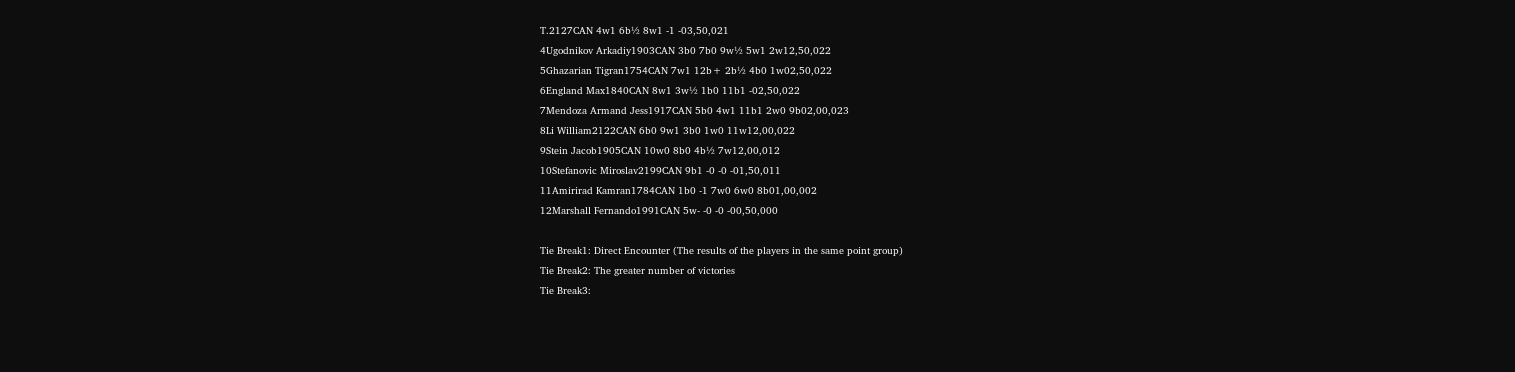T.2127CAN 4w1 6b½ 8w1 -1 -03,50,021
4Ugodnikov Arkadiy1903CAN 3b0 7b0 9w½ 5w1 2w12,50,022
5Ghazarian Tigran1754CAN 7w1 12b+ 2b½ 4b0 1w02,50,022
6England Max1840CAN 8w1 3w½ 1b0 11b1 -02,50,022
7Mendoza Armand Jess1917CAN 5b0 4w1 11b1 2w0 9b02,00,023
8Li William2122CAN 6b0 9w1 3b0 1w0 11w12,00,022
9Stein Jacob1905CAN 10w0 8b0 4b½ 7w12,00,012
10Stefanovic Miroslav2199CAN 9b1 -0 -0 -01,50,011
11Amirirad Kamran1784CAN 1b0 -1 7w0 6w0 8b01,00,002
12Marshall Fernando1991CAN 5w- -0 -0 -00,50,000

Tie Break1: Direct Encounter (The results of the players in the same point group)
Tie Break2: The greater number of victories
Tie Break3: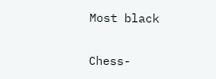Most black

Chess-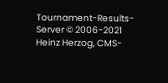Tournament-Results-Server © 2006-2021 Heinz Herzog, CMS-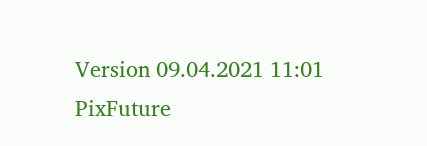Version 09.04.2021 11:01
PixFuture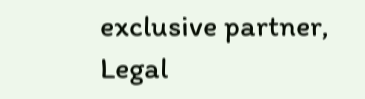exclusive partner, Legal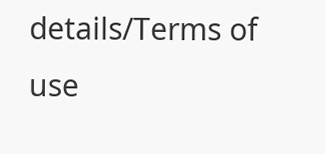details/Terms of use